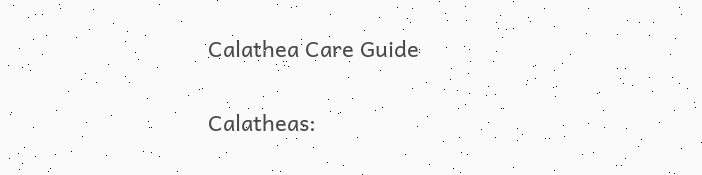Calathea Care Guide

Calatheas: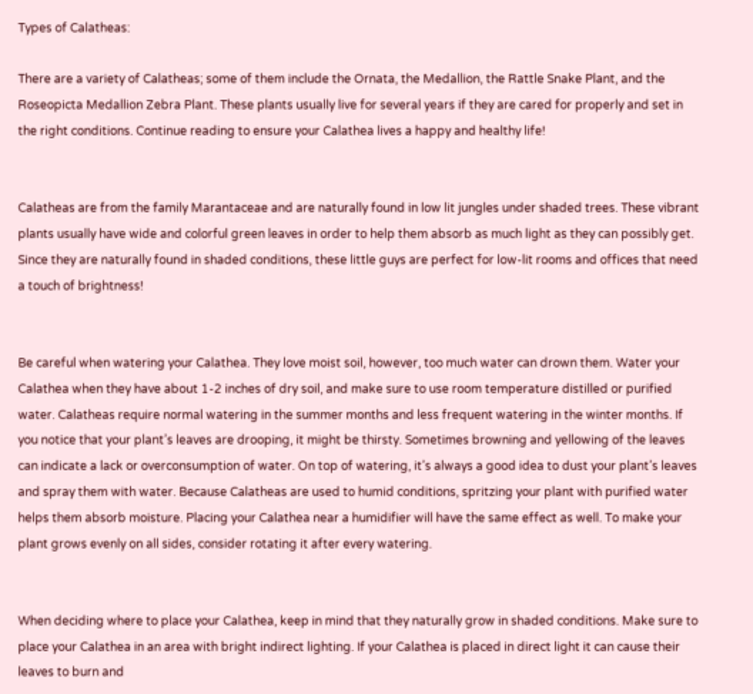Types of Calatheas:

There are a variety of Calatheas; some of them include the Ornata, the Medallion, the Rattle Snake Plant, and the Roseopicta Medallion Zebra Plant. These plants usually live for several years if they are cared for properly and set in the right conditions. Continue reading to ensure your Calathea lives a happy and healthy life!


Calatheas are from the family Marantaceae and are naturally found in low lit jungles under shaded trees. These vibrant plants usually have wide and colorful green leaves in order to help them absorb as much light as they can possibly get. Since they are naturally found in shaded conditions, these little guys are perfect for low-lit rooms and offices that need a touch of brightness!


Be careful when watering your Calathea. They love moist soil, however, too much water can drown them. Water your Calathea when they have about 1-2 inches of dry soil, and make sure to use room temperature distilled or purified water. Calatheas require normal watering in the summer months and less frequent watering in the winter months. If you notice that your plant’s leaves are drooping, it might be thirsty. Sometimes browning and yellowing of the leaves can indicate a lack or overconsumption of water. On top of watering, it’s always a good idea to dust your plant’s leaves and spray them with water. Because Calatheas are used to humid conditions, spritzing your plant with purified water helps them absorb moisture. Placing your Calathea near a humidifier will have the same effect as well. To make your plant grows evenly on all sides, consider rotating it after every watering.


When deciding where to place your Calathea, keep in mind that they naturally grow in shaded conditions. Make sure to place your Calathea in an area with bright indirect lighting. If your Calathea is placed in direct light it can cause their leaves to burn and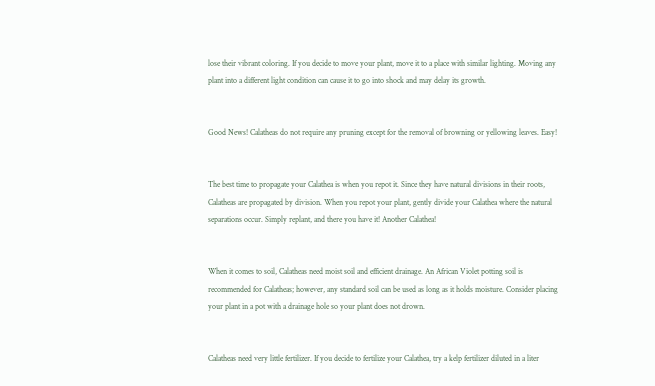lose their vibrant coloring. If you decide to move your plant, move it to a place with similar lighting. Moving any plant into a different light condition can cause it to go into shock and may delay its growth.


Good News! Calatheas do not require any pruning except for the removal of browning or yellowing leaves. Easy!


The best time to propagate your Calathea is when you repot it. Since they have natural divisions in their roots, Calatheas are propagated by division. When you repot your plant, gently divide your Calathea where the natural separations occur. Simply replant, and there you have it! Another Calathea!


When it comes to soil, Calatheas need moist soil and efficient drainage. An African Violet potting soil is recommended for Calatheas; however, any standard soil can be used as long as it holds moisture. Consider placing your plant in a pot with a drainage hole so your plant does not drown.


Calatheas need very little fertilizer. If you decide to fertilize your Calathea, try a kelp fertilizer diluted in a liter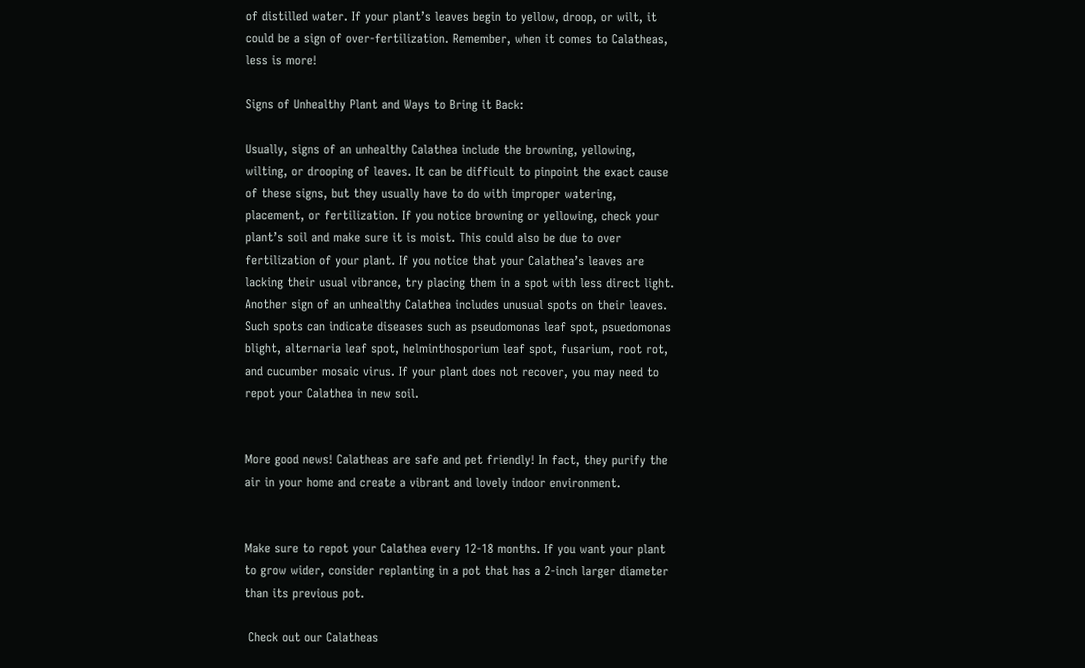of distilled water. If your plant’s leaves begin to yellow, droop, or wilt, it could be a sign of over-fertilization. Remember, when it comes to Calatheas, less is more!

Signs of Unhealthy Plant and Ways to Bring it Back:

Usually, signs of an unhealthy Calathea include the browning, yellowing, wilting, or drooping of leaves. It can be difficult to pinpoint the exact cause of these signs, but they usually have to do with improper watering, placement, or fertilization. If you notice browning or yellowing, check your plant’s soil and make sure it is moist. This could also be due to over fertilization of your plant. If you notice that your Calathea’s leaves are lacking their usual vibrance, try placing them in a spot with less direct light. Another sign of an unhealthy Calathea includes unusual spots on their leaves. Such spots can indicate diseases such as pseudomonas leaf spot, psuedomonas blight, alternaria leaf spot, helminthosporium leaf spot, fusarium, root rot, and cucumber mosaic virus. If your plant does not recover, you may need to repot your Calathea in new soil.


More good news! Calatheas are safe and pet friendly! In fact, they purify the air in your home and create a vibrant and lovely indoor environment.


Make sure to repot your Calathea every 12-18 months. If you want your plant to grow wider, consider replanting in a pot that has a 2-inch larger diameter than its previous pot.

 Check out our Calatheas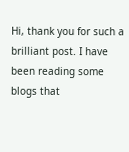Hi, thank you for such a brilliant post. I have been reading some blogs that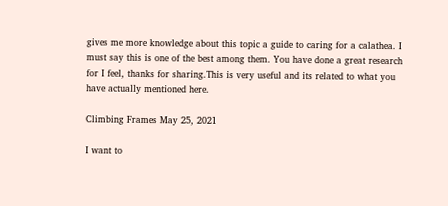gives me more knowledge about this topic a guide to caring for a calathea. I must say this is one of the best among them. You have done a great research for I feel, thanks for sharing.This is very useful and its related to what you have actually mentioned here.

Climbing Frames May 25, 2021

I want to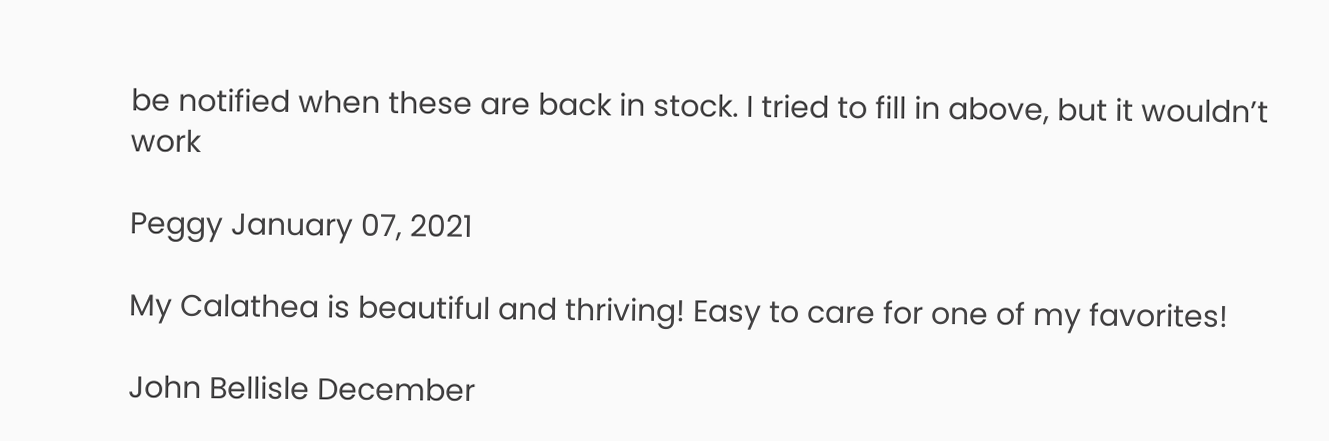be notified when these are back in stock. I tried to fill in above, but it wouldn’t work

Peggy January 07, 2021

My Calathea is beautiful and thriving! Easy to care for one of my favorites!

John Bellisle December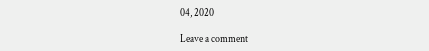04, 2020

Leave a comment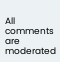All comments are moderated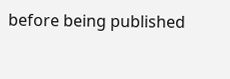before being published